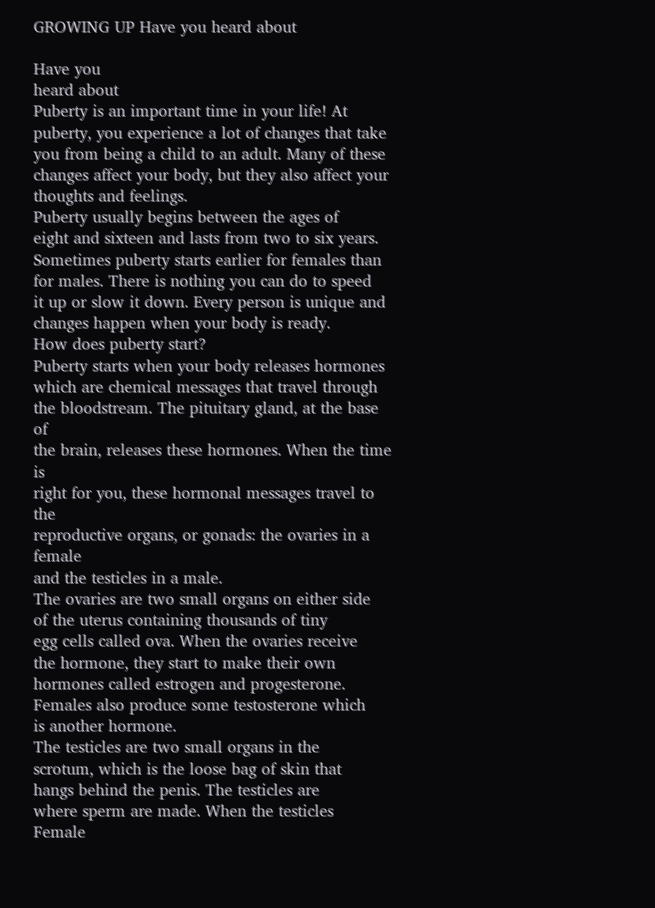GROWING UP Have you heard about

Have you
heard about
Puberty is an important time in your life! At
puberty, you experience a lot of changes that take
you from being a child to an adult. Many of these
changes affect your body, but they also affect your
thoughts and feelings.
Puberty usually begins between the ages of
eight and sixteen and lasts from two to six years.
Sometimes puberty starts earlier for females than
for males. There is nothing you can do to speed
it up or slow it down. Every person is unique and
changes happen when your body is ready.
How does puberty start?
Puberty starts when your body releases hormones
which are chemical messages that travel through
the bloodstream. The pituitary gland, at the base of
the brain, releases these hormones. When the time is
right for you, these hormonal messages travel to the
reproductive organs, or gonads: the ovaries in a female
and the testicles in a male.
The ovaries are two small organs on either side
of the uterus containing thousands of tiny
egg cells called ova. When the ovaries receive
the hormone, they start to make their own
hormones called estrogen and progesterone.
Females also produce some testosterone which
is another hormone.
The testicles are two small organs in the
scrotum, which is the loose bag of skin that
hangs behind the penis. The testicles are
where sperm are made. When the testicles
Female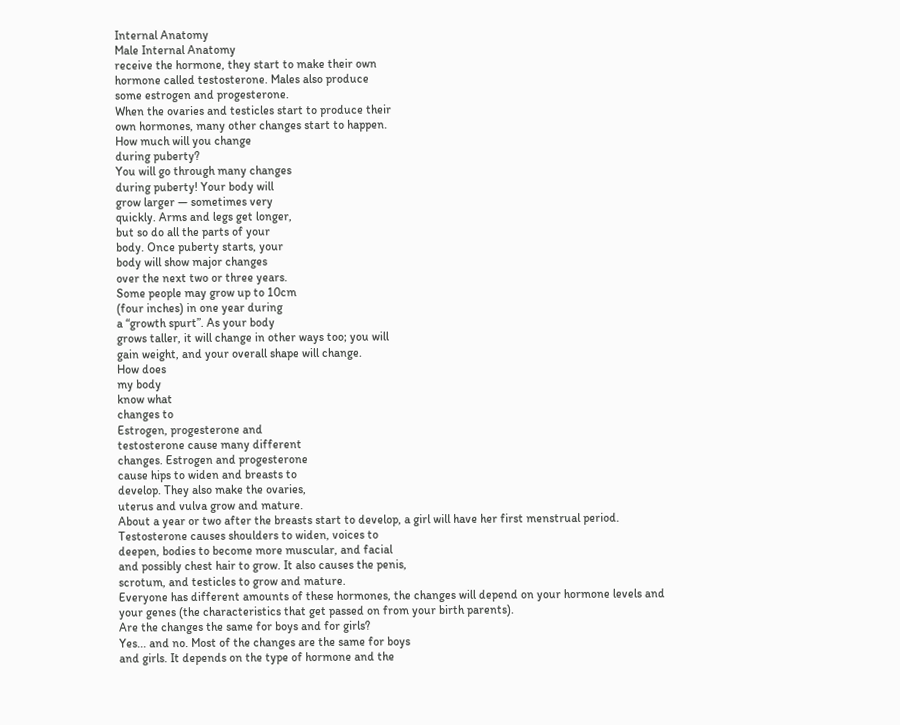Internal Anatomy
Male Internal Anatomy
receive the hormone, they start to make their own
hormone called testosterone. Males also produce
some estrogen and progesterone.
When the ovaries and testicles start to produce their
own hormones, many other changes start to happen.
How much will you change
during puberty?
You will go through many changes
during puberty! Your body will
grow larger — sometimes very
quickly. Arms and legs get longer,
but so do all the parts of your
body. Once puberty starts, your
body will show major changes
over the next two or three years.
Some people may grow up to 10cm
(four inches) in one year during
a “growth spurt”. As your body
grows taller, it will change in other ways too; you will
gain weight, and your overall shape will change.
How does
my body
know what
changes to
Estrogen, progesterone and
testosterone cause many different
changes. Estrogen and progesterone
cause hips to widen and breasts to
develop. They also make the ovaries,
uterus and vulva grow and mature.
About a year or two after the breasts start to develop, a girl will have her first menstrual period.
Testosterone causes shoulders to widen, voices to
deepen, bodies to become more muscular, and facial
and possibly chest hair to grow. It also causes the penis,
scrotum, and testicles to grow and mature.
Everyone has different amounts of these hormones, the changes will depend on your hormone levels and
your genes (the characteristics that get passed on from your birth parents).
Are the changes the same for boys and for girls?
Yes... and no. Most of the changes are the same for boys
and girls. It depends on the type of hormone and the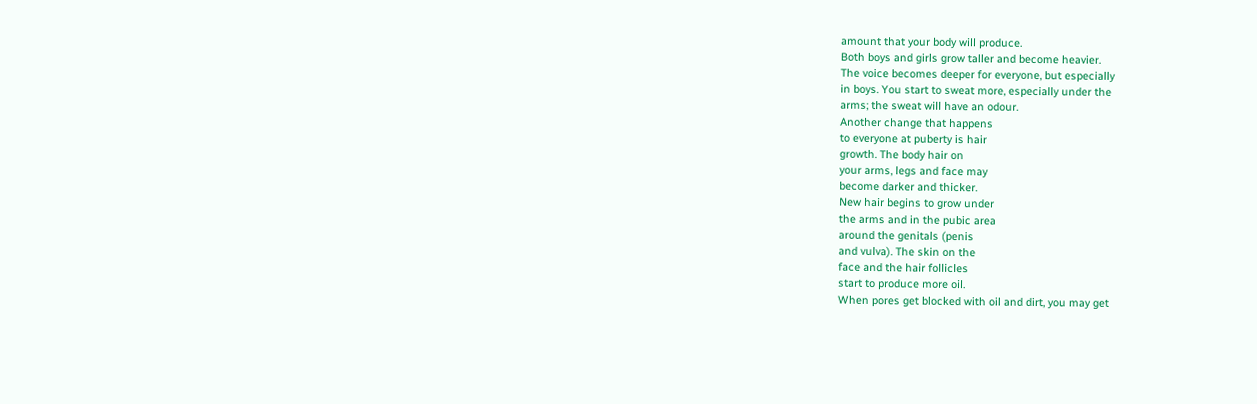amount that your body will produce.
Both boys and girls grow taller and become heavier.
The voice becomes deeper for everyone, but especially
in boys. You start to sweat more, especially under the
arms; the sweat will have an odour.
Another change that happens
to everyone at puberty is hair
growth. The body hair on
your arms, legs and face may
become darker and thicker.
New hair begins to grow under
the arms and in the pubic area
around the genitals (penis
and vulva). The skin on the
face and the hair follicles
start to produce more oil.
When pores get blocked with oil and dirt, you may get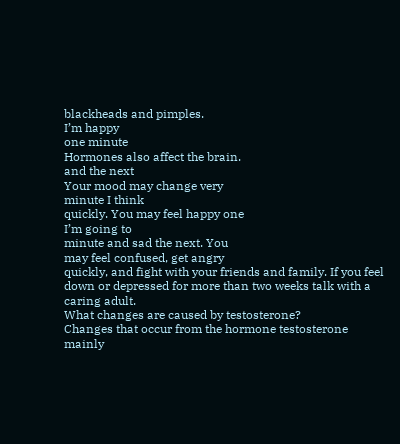blackheads and pimples.
I’m happy
one minute
Hormones also affect the brain.
and the next
Your mood may change very
minute I think
quickly. You may feel happy one
I’m going to
minute and sad the next. You
may feel confused, get angry
quickly, and fight with your friends and family. If you feel
down or depressed for more than two weeks talk with a
caring adult.
What changes are caused by testosterone?
Changes that occur from the hormone testosterone
mainly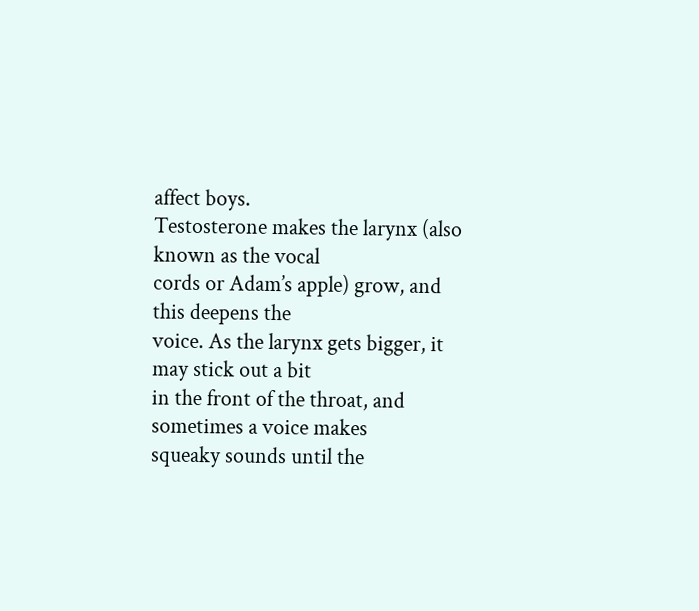affect boys.
Testosterone makes the larynx (also known as the vocal
cords or Adam’s apple) grow, and this deepens the
voice. As the larynx gets bigger, it may stick out a bit
in the front of the throat, and sometimes a voice makes
squeaky sounds until the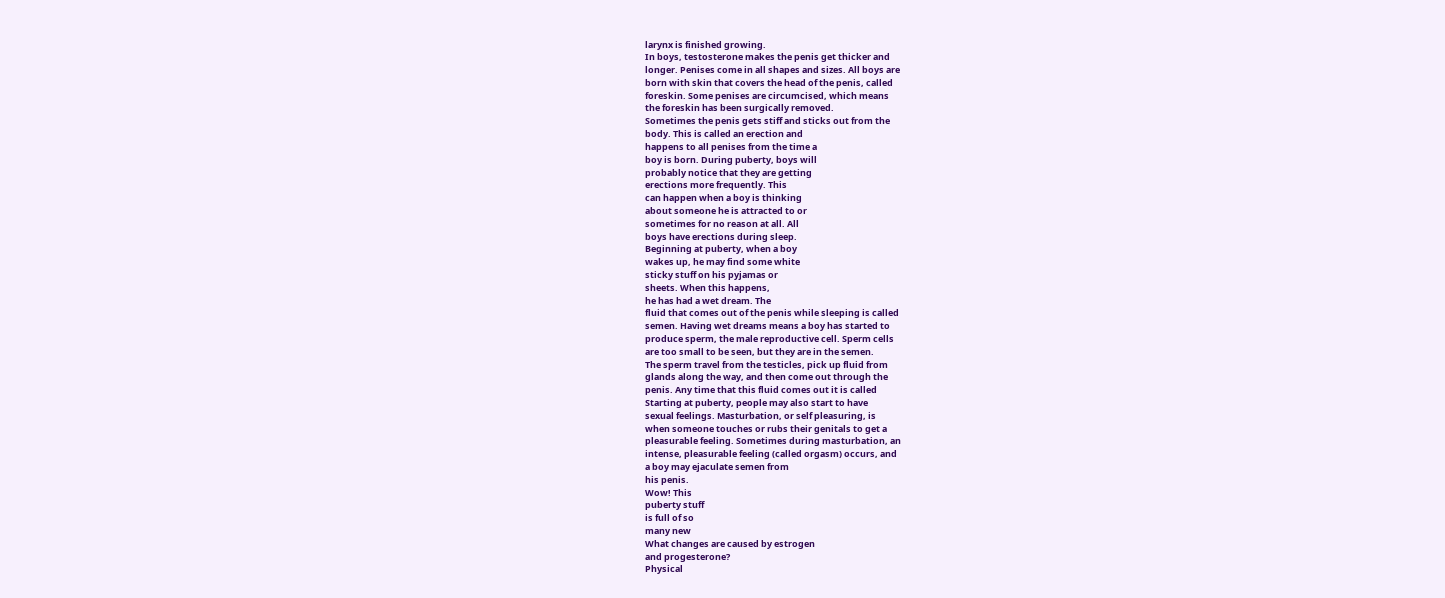larynx is finished growing.
In boys, testosterone makes the penis get thicker and
longer. Penises come in all shapes and sizes. All boys are
born with skin that covers the head of the penis, called
foreskin. Some penises are circumcised, which means
the foreskin has been surgically removed.
Sometimes the penis gets stiff and sticks out from the
body. This is called an erection and
happens to all penises from the time a
boy is born. During puberty, boys will
probably notice that they are getting
erections more frequently. This
can happen when a boy is thinking
about someone he is attracted to or
sometimes for no reason at all. All
boys have erections during sleep.
Beginning at puberty, when a boy
wakes up, he may find some white
sticky stuff on his pyjamas or
sheets. When this happens,
he has had a wet dream. The
fluid that comes out of the penis while sleeping is called
semen. Having wet dreams means a boy has started to
produce sperm, the male reproductive cell. Sperm cells
are too small to be seen, but they are in the semen.
The sperm travel from the testicles, pick up fluid from
glands along the way, and then come out through the
penis. Any time that this fluid comes out it is called
Starting at puberty, people may also start to have
sexual feelings. Masturbation, or self pleasuring, is
when someone touches or rubs their genitals to get a
pleasurable feeling. Sometimes during masturbation, an
intense, pleasurable feeling (called orgasm) occurs, and
a boy may ejaculate semen from
his penis.
Wow! This
puberty stuff
is full of so
many new
What changes are caused by estrogen
and progesterone?
Physical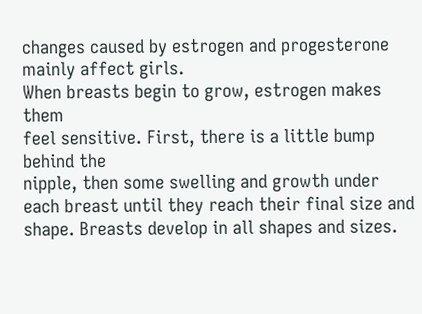changes caused by estrogen and progesterone
mainly affect girls.
When breasts begin to grow, estrogen makes them
feel sensitive. First, there is a little bump behind the
nipple, then some swelling and growth under
each breast until they reach their final size and
shape. Breasts develop in all shapes and sizes.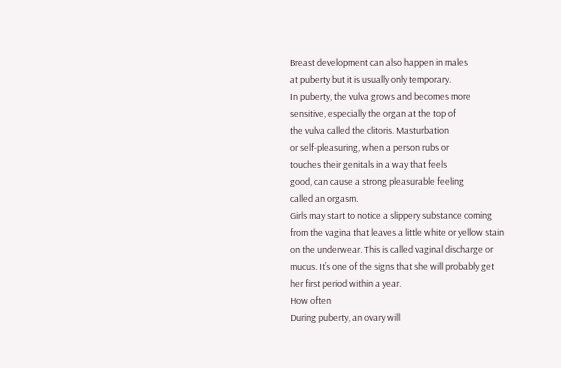Breast development can also happen in males
at puberty but it is usually only temporary.
In puberty, the vulva grows and becomes more
sensitive, especially the organ at the top of
the vulva called the clitoris. Masturbation
or self-pleasuring, when a person rubs or
touches their genitals in a way that feels
good, can cause a strong pleasurable feeling
called an orgasm.
Girls may start to notice a slippery substance coming
from the vagina that leaves a little white or yellow stain
on the underwear. This is called vaginal discharge or
mucus. It’s one of the signs that she will probably get
her first period within a year.
How often
During puberty, an ovary will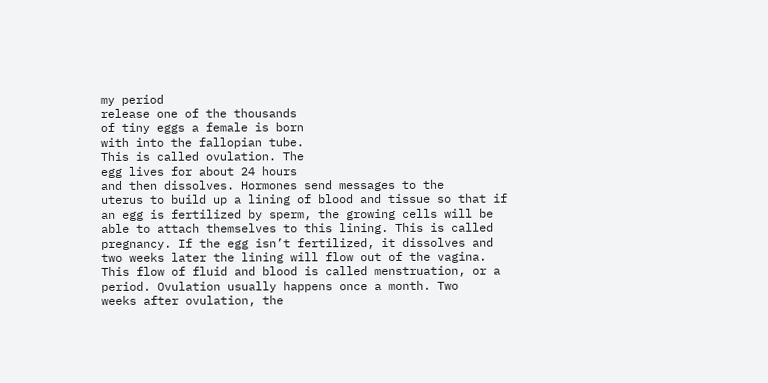my period
release one of the thousands
of tiny eggs a female is born
with into the fallopian tube.
This is called ovulation. The
egg lives for about 24 hours
and then dissolves. Hormones send messages to the
uterus to build up a lining of blood and tissue so that if
an egg is fertilized by sperm, the growing cells will be
able to attach themselves to this lining. This is called
pregnancy. If the egg isn’t fertilized, it dissolves and
two weeks later the lining will flow out of the vagina.
This flow of fluid and blood is called menstruation, or a
period. Ovulation usually happens once a month. Two
weeks after ovulation, the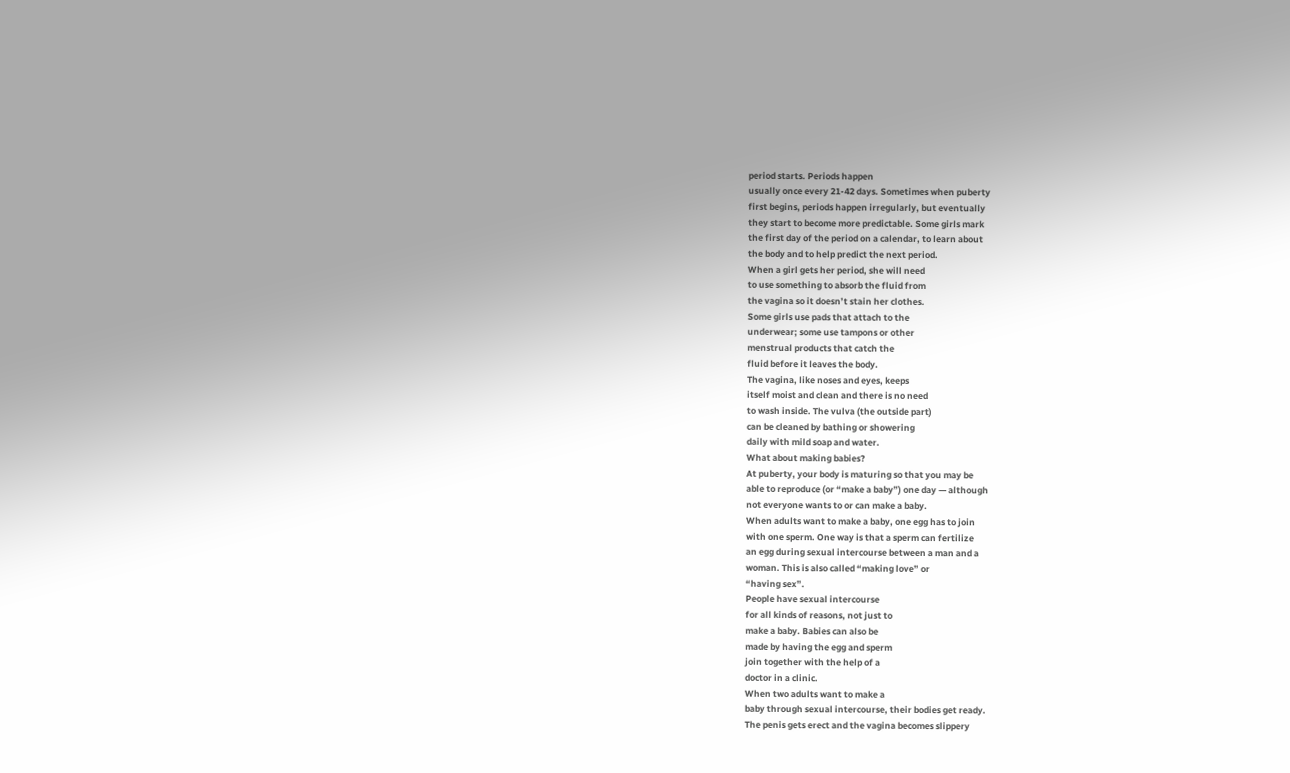period starts. Periods happen
usually once every 21-42 days. Sometimes when puberty
first begins, periods happen irregularly, but eventually
they start to become more predictable. Some girls mark
the first day of the period on a calendar, to learn about
the body and to help predict the next period.
When a girl gets her period, she will need
to use something to absorb the fluid from
the vagina so it doesn’t stain her clothes.
Some girls use pads that attach to the
underwear; some use tampons or other
menstrual products that catch the
fluid before it leaves the body.
The vagina, like noses and eyes, keeps
itself moist and clean and there is no need
to wash inside. The vulva (the outside part)
can be cleaned by bathing or showering
daily with mild soap and water.
What about making babies?
At puberty, your body is maturing so that you may be
able to reproduce (or “make a baby”) one day — although
not everyone wants to or can make a baby.
When adults want to make a baby, one egg has to join
with one sperm. One way is that a sperm can fertilize
an egg during sexual intercourse between a man and a
woman. This is also called “making love” or
“having sex”.
People have sexual intercourse
for all kinds of reasons, not just to
make a baby. Babies can also be
made by having the egg and sperm
join together with the help of a
doctor in a clinic.
When two adults want to make a
baby through sexual intercourse, their bodies get ready.
The penis gets erect and the vagina becomes slippery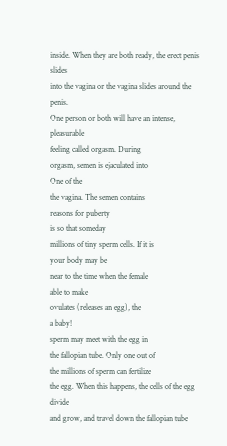inside. When they are both ready, the erect penis slides
into the vagina or the vagina slides around the penis.
One person or both will have an intense, pleasurable
feeling called orgasm. During
orgasm, semen is ejaculated into
One of the
the vagina. The semen contains
reasons for puberty
is so that someday
millions of tiny sperm cells. If it is
your body may be
near to the time when the female
able to make
ovulates (releases an egg), the
a baby!
sperm may meet with the egg in
the fallopian tube. Only one out of
the millions of sperm can fertilize
the egg. When this happens, the cells of the egg divide
and grow, and travel down the fallopian tube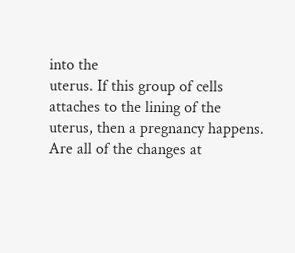into the
uterus. If this group of cells attaches to the lining of the
uterus, then a pregnancy happens.
Are all of the changes at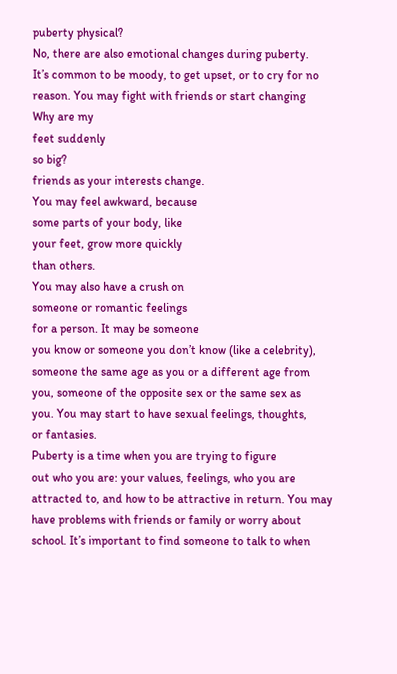puberty physical?
No, there are also emotional changes during puberty.
It’s common to be moody, to get upset, or to cry for no
reason. You may fight with friends or start changing
Why are my
feet suddenly
so big?
friends as your interests change.
You may feel awkward, because
some parts of your body, like
your feet, grow more quickly
than others.
You may also have a crush on
someone or romantic feelings
for a person. It may be someone
you know or someone you don’t know (like a celebrity),
someone the same age as you or a different age from
you, someone of the opposite sex or the same sex as
you. You may start to have sexual feelings, thoughts,
or fantasies.
Puberty is a time when you are trying to figure
out who you are: your values, feelings, who you are
attracted to, and how to be attractive in return. You may
have problems with friends or family or worry about
school. It’s important to find someone to talk to when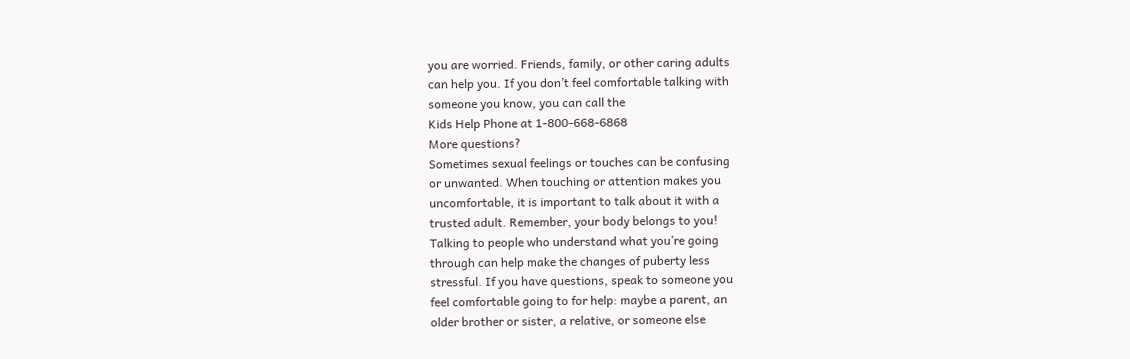you are worried. Friends, family, or other caring adults
can help you. If you don’t feel comfortable talking with
someone you know, you can call the
Kids Help Phone at 1-800-668-6868
More questions?
Sometimes sexual feelings or touches can be confusing
or unwanted. When touching or attention makes you
uncomfortable, it is important to talk about it with a
trusted adult. Remember, your body belongs to you!
Talking to people who understand what you’re going
through can help make the changes of puberty less
stressful. If you have questions, speak to someone you
feel comfortable going to for help: maybe a parent, an
older brother or sister, a relative, or someone else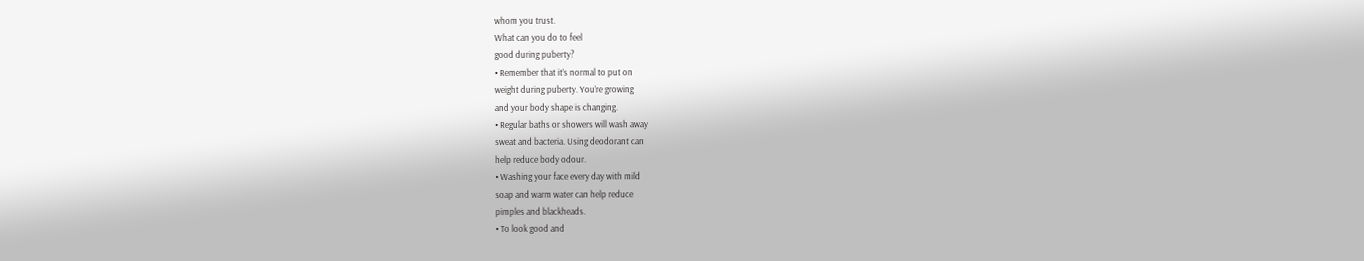whom you trust.
What can you do to feel
good during puberty?
• Remember that it’s normal to put on
weight during puberty. You’re growing
and your body shape is changing.
• Regular baths or showers will wash away
sweat and bacteria. Using deodorant can
help reduce body odour.
• Washing your face every day with mild
soap and warm water can help reduce
pimples and blackheads.
• To look good and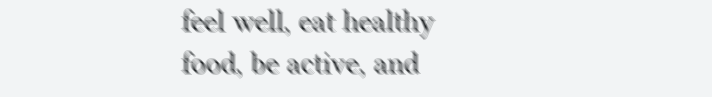feel well, eat healthy
food, be active, and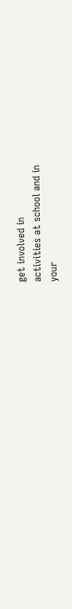get involved in
activities at school and in
your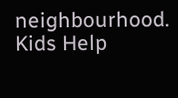neighbourhood.
Kids Help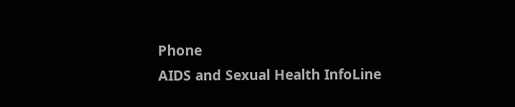Phone
AIDS and Sexual Health InfoLine